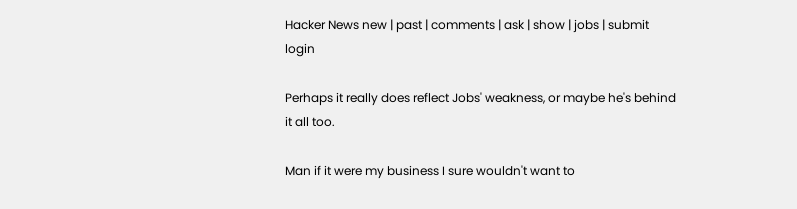Hacker News new | past | comments | ask | show | jobs | submit login

Perhaps it really does reflect Jobs' weakness, or maybe he's behind it all too.

Man if it were my business I sure wouldn't want to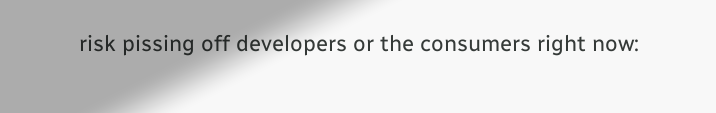risk pissing off developers or the consumers right now: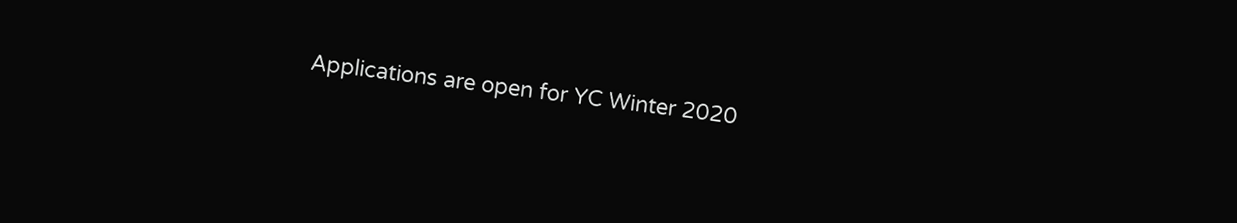Applications are open for YC Winter 2020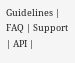Guidelines | FAQ | Support | API |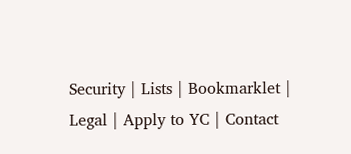Security | Lists | Bookmarklet | Legal | Apply to YC | Contact